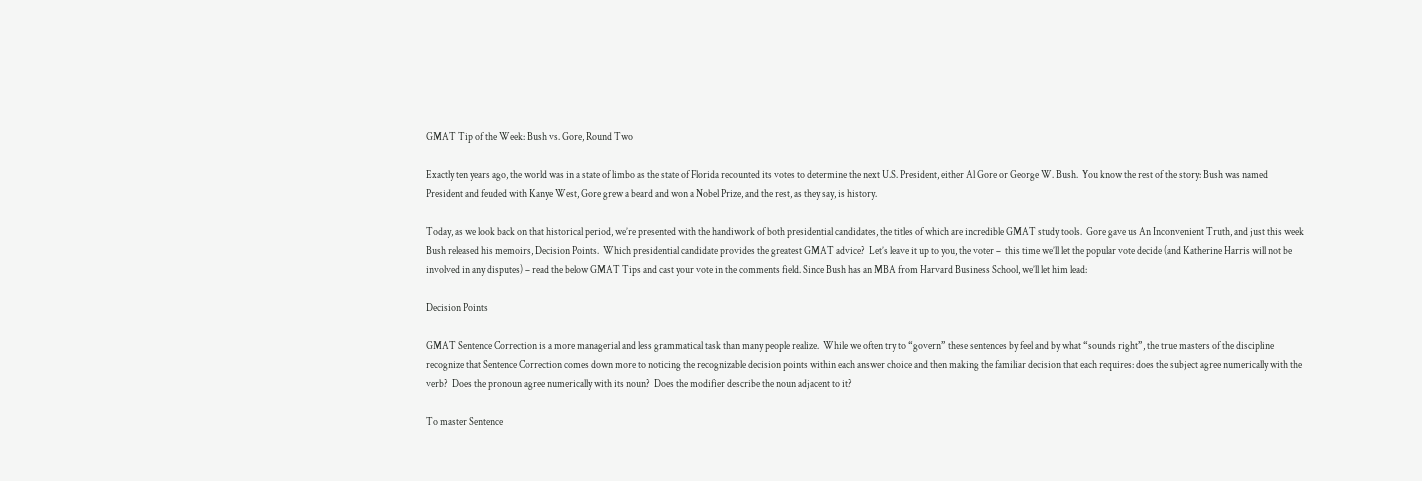GMAT Tip of the Week: Bush vs. Gore, Round Two

Exactly ten years ago, the world was in a state of limbo as the state of Florida recounted its votes to determine the next U.S. President, either Al Gore or George W. Bush.  You know the rest of the story: Bush was named President and feuded with Kanye West, Gore grew a beard and won a Nobel Prize, and the rest, as they say, is history.

Today, as we look back on that historical period, we’re presented with the handiwork of both presidential candidates, the titles of which are incredible GMAT study tools.  Gore gave us An Inconvenient Truth, and just this week Bush released his memoirs, Decision Points.  Which presidential candidate provides the greatest GMAT advice?  Let’s leave it up to you, the voter –  this time we’ll let the popular vote decide (and Katherine Harris will not be involved in any disputes) – read the below GMAT Tips and cast your vote in the comments field. Since Bush has an MBA from Harvard Business School, we’ll let him lead:

Decision Points

GMAT Sentence Correction is a more managerial and less grammatical task than many people realize.  While we often try to “govern” these sentences by feel and by what “sounds right”, the true masters of the discipline recognize that Sentence Correction comes down more to noticing the recognizable decision points within each answer choice and then making the familiar decision that each requires: does the subject agree numerically with the verb?  Does the pronoun agree numerically with its noun?  Does the modifier describe the noun adjacent to it?

To master Sentence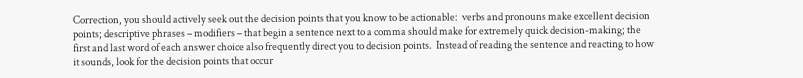Correction, you should actively seek out the decision points that you know to be actionable:  verbs and pronouns make excellent decision points; descriptive phrases – modifiers – that begin a sentence next to a comma should make for extremely quick decision-making; the first and last word of each answer choice also frequently direct you to decision points.  Instead of reading the sentence and reacting to how it sounds, look for the decision points that occur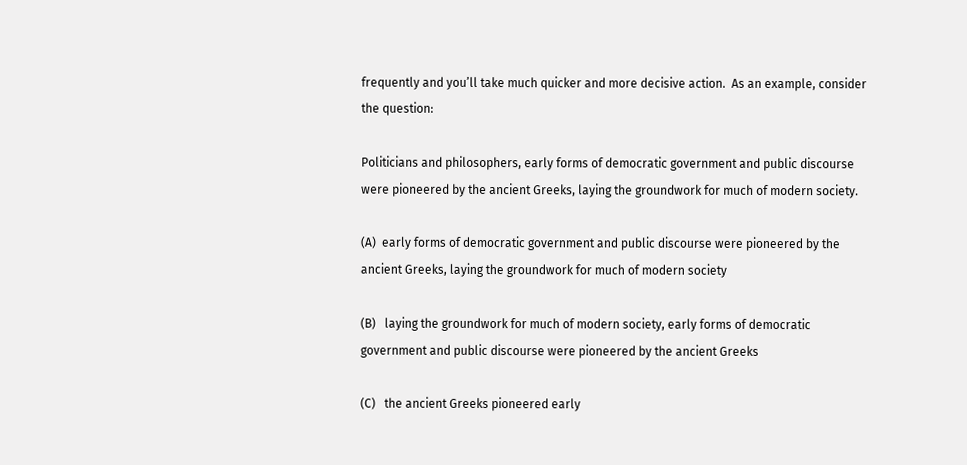frequently and you’ll take much quicker and more decisive action.  As an example, consider the question:

Politicians and philosophers, early forms of democratic government and public discourse were pioneered by the ancient Greeks, laying the groundwork for much of modern society.

(A)  early forms of democratic government and public discourse were pioneered by the ancient Greeks, laying the groundwork for much of modern society

(B)   laying the groundwork for much of modern society, early forms of democratic government and public discourse were pioneered by the ancient Greeks

(C)   the ancient Greeks pioneered early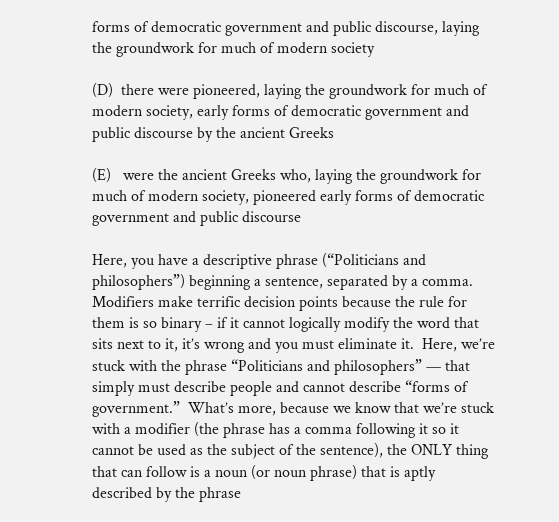forms of democratic government and public discourse, laying the groundwork for much of modern society

(D)  there were pioneered, laying the groundwork for much of modern society, early forms of democratic government and public discourse by the ancient Greeks

(E)   were the ancient Greeks who, laying the groundwork for much of modern society, pioneered early forms of democratic government and public discourse

Here, you have a descriptive phrase (“Politicians and philosophers”) beginning a sentence, separated by a comma.  Modifiers make terrific decision points because the rule for them is so binary – if it cannot logically modify the word that sits next to it, it’s wrong and you must eliminate it.  Here, we’re stuck with the phrase “Politicians and philosophers” — that simply must describe people and cannot describe “forms of government.”  What’s more, because we know that we’re stuck with a modifier (the phrase has a comma following it so it cannot be used as the subject of the sentence), the ONLY thing that can follow is a noun (or noun phrase) that is aptly described by the phrase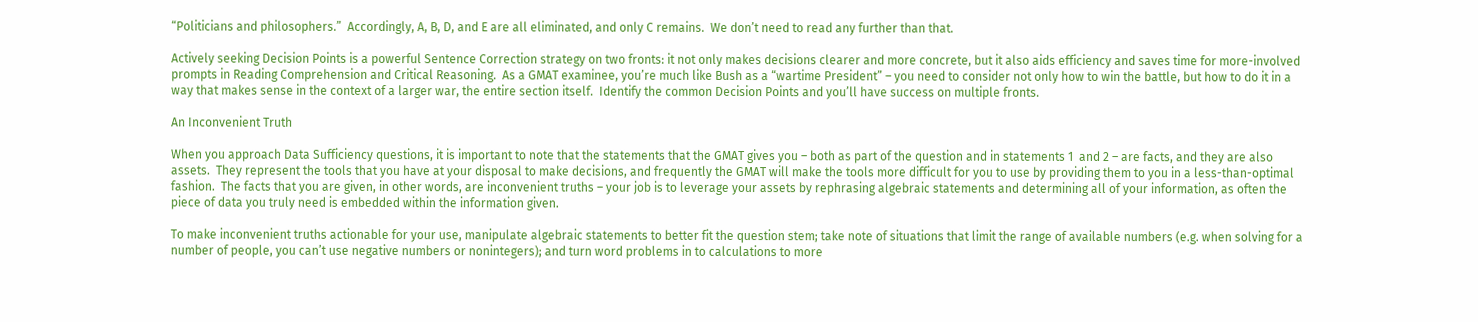“Politicians and philosophers.”  Accordingly, A, B, D, and E are all eliminated, and only C remains.  We don’t need to read any further than that.

Actively seeking Decision Points is a powerful Sentence Correction strategy on two fronts: it not only makes decisions clearer and more concrete, but it also aids efficiency and saves time for more-involved prompts in Reading Comprehension and Critical Reasoning.  As a GMAT examinee, you’re much like Bush as a “wartime President” – you need to consider not only how to win the battle, but how to do it in a way that makes sense in the context of a larger war, the entire section itself.  Identify the common Decision Points and you’ll have success on multiple fronts.

An Inconvenient Truth

When you approach Data Sufficiency questions, it is important to note that the statements that the GMAT gives you – both as part of the question and in statements 1  and 2 – are facts, and they are also assets.  They represent the tools that you have at your disposal to make decisions, and frequently the GMAT will make the tools more difficult for you to use by providing them to you in a less-than-optimal fashion.  The facts that you are given, in other words, are inconvenient truths – your job is to leverage your assets by rephrasing algebraic statements and determining all of your information, as often the piece of data you truly need is embedded within the information given.

To make inconvenient truths actionable for your use, manipulate algebraic statements to better fit the question stem; take note of situations that limit the range of available numbers (e.g. when solving for a number of people, you can’t use negative numbers or nonintegers); and turn word problems in to calculations to more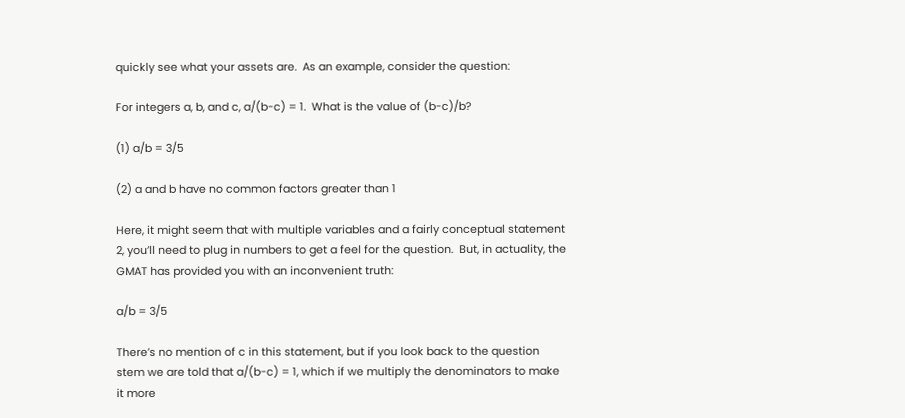quickly see what your assets are.  As an example, consider the question:

For integers a, b, and c, a/(b-c) = 1.  What is the value of (b-c)/b?

(1) a/b = 3/5

(2) a and b have no common factors greater than 1

Here, it might seem that with multiple variables and a fairly conceptual statement 2, you’ll need to plug in numbers to get a feel for the question.  But, in actuality, the GMAT has provided you with an inconvenient truth:

a/b = 3/5

There’s no mention of c in this statement, but if you look back to the question stem we are told that a/(b-c) = 1, which if we multiply the denominators to make it more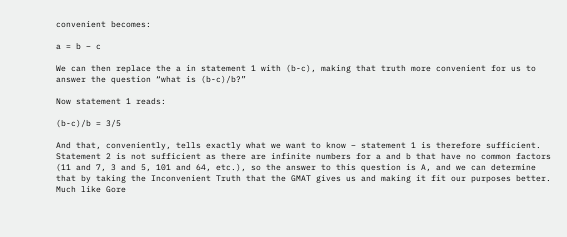convenient becomes:

a = b – c

We can then replace the a in statement 1 with (b-c), making that truth more convenient for us to answer the question “what is (b-c)/b?”

Now statement 1 reads:

(b-c)/b = 3/5

And that, conveniently, tells exactly what we want to know – statement 1 is therefore sufficient.
Statement 2 is not sufficient as there are infinite numbers for a and b that have no common factors (11 and 7, 3 and 5, 101 and 64, etc.), so the answer to this question is A, and we can determine that by taking the Inconvenient Truth that the GMAT gives us and making it fit our purposes better.  Much like Gore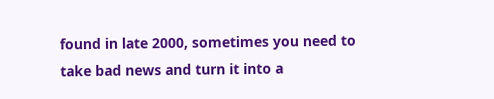found in late 2000, sometimes you need to take bad news and turn it into a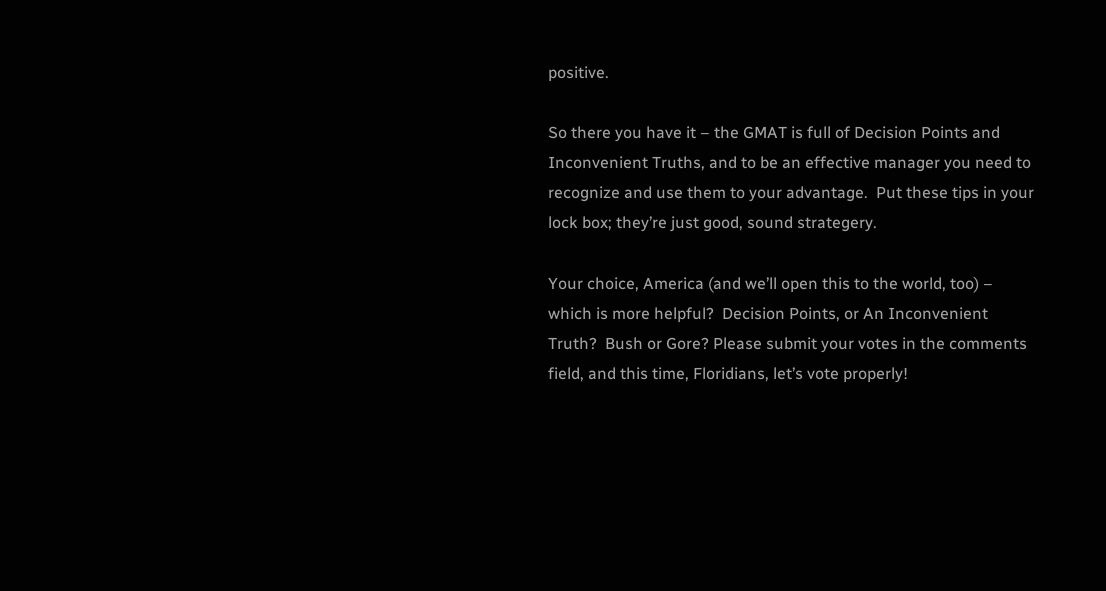positive.

So there you have it – the GMAT is full of Decision Points and Inconvenient Truths, and to be an effective manager you need to recognize and use them to your advantage.  Put these tips in your lock box; they’re just good, sound strategery.

Your choice, America (and we’ll open this to the world, too) – which is more helpful?  Decision Points, or An Inconvenient Truth?  Bush or Gore? Please submit your votes in the comments field, and this time, Floridians, let’s vote properly!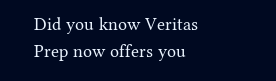Did you know Veritas Prep now offers you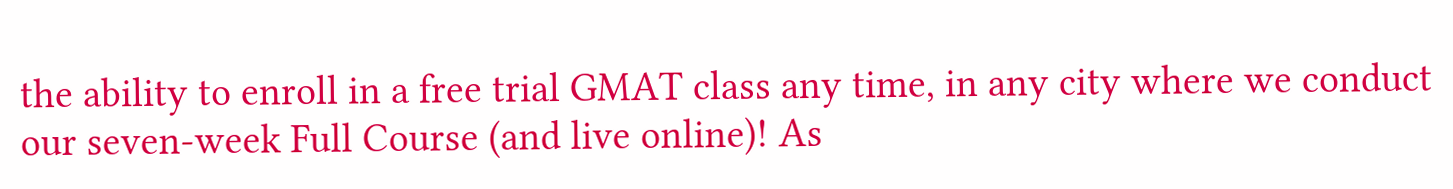the ability to enroll in a free trial GMAT class any time, in any city where we conduct our seven-week Full Course (and live online)! As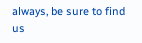always, be sure to find us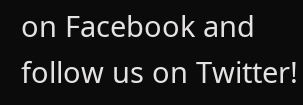on Facebook and follow us on Twitter!